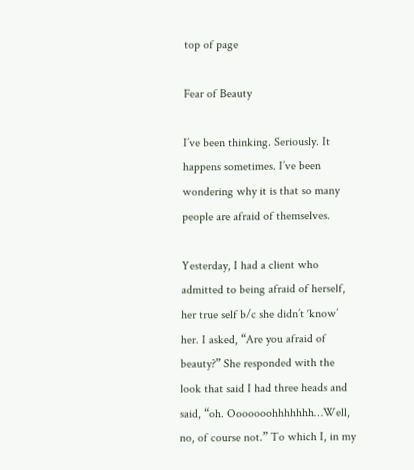top of page

Fear of Beauty

I’ve been thinking. Seriously. It happens sometimes. I’ve been wondering why it is that so many people are afraid of themselves.

Yesterday, I had a client who admitted to being afraid of herself, her true self b/c she didn’t ‘know’ her. I asked, “Are you afraid of beauty?” She responded with the look that said I had three heads and said, “oh. Ooooooohhhhhhh…Well, no, of course not.” To which I, in my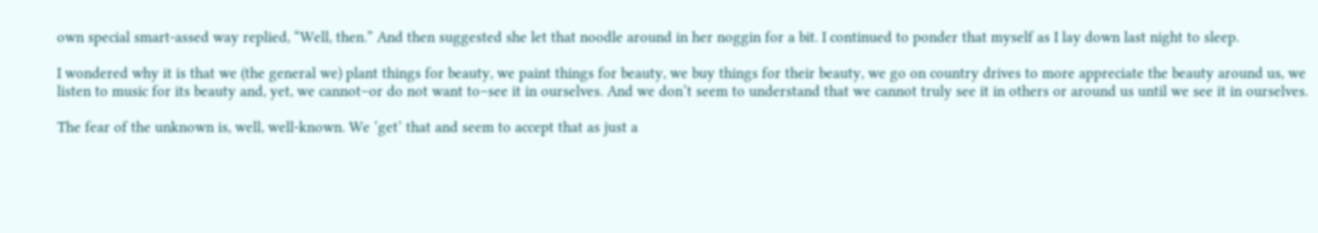own special smart-assed way replied, “Well, then.” And then suggested she let that noodle around in her noggin for a bit. I continued to ponder that myself as I lay down last night to sleep.

I wondered why it is that we (the general we) plant things for beauty, we paint things for beauty, we buy things for their beauty, we go on country drives to more appreciate the beauty around us, we listen to music for its beauty and, yet, we cannot–or do not want to–see it in ourselves. And we don’t seem to understand that we cannot truly see it in others or around us until we see it in ourselves.

The fear of the unknown is, well, well-known. We ‘get’ that and seem to accept that as just a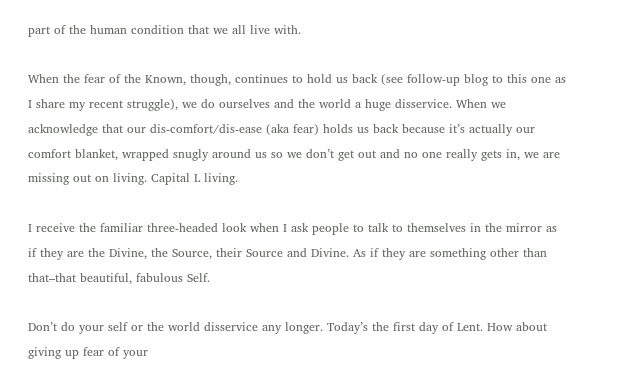part of the human condition that we all live with.

When the fear of the Known, though, continues to hold us back (see follow-up blog to this one as I share my recent struggle), we do ourselves and the world a huge disservice. When we acknowledge that our dis-comfort/dis-ease (aka fear) holds us back because it’s actually our comfort blanket, wrapped snugly around us so we don’t get out and no one really gets in, we are missing out on living. Capital L living.

I receive the familiar three-headed look when I ask people to talk to themselves in the mirror as if they are the Divine, the Source, their Source and Divine. As if they are something other than that–that beautiful, fabulous Self.

Don’t do your self or the world disservice any longer. Today’s the first day of Lent. How about giving up fear of your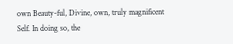own Beauty-ful, Divine, own, truly magnificent Self. In doing so, the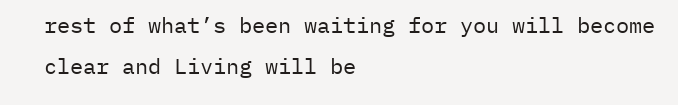rest of what’s been waiting for you will become clear and Living will be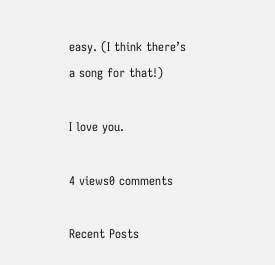easy. (I think there’s a song for that!)

I love you.

4 views0 comments

Recent Posts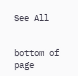See All


bottom of page